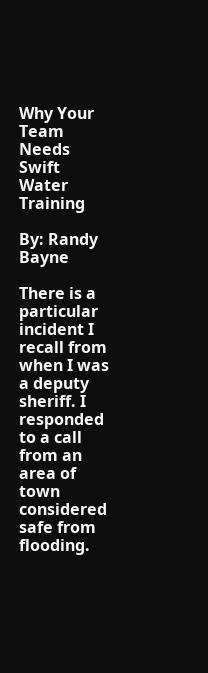Why Your Team Needs Swift Water Training

By: Randy Bayne

There is a particular incident I recall from when I was a deputy sheriff. I responded to a call from an area of town considered safe from flooding.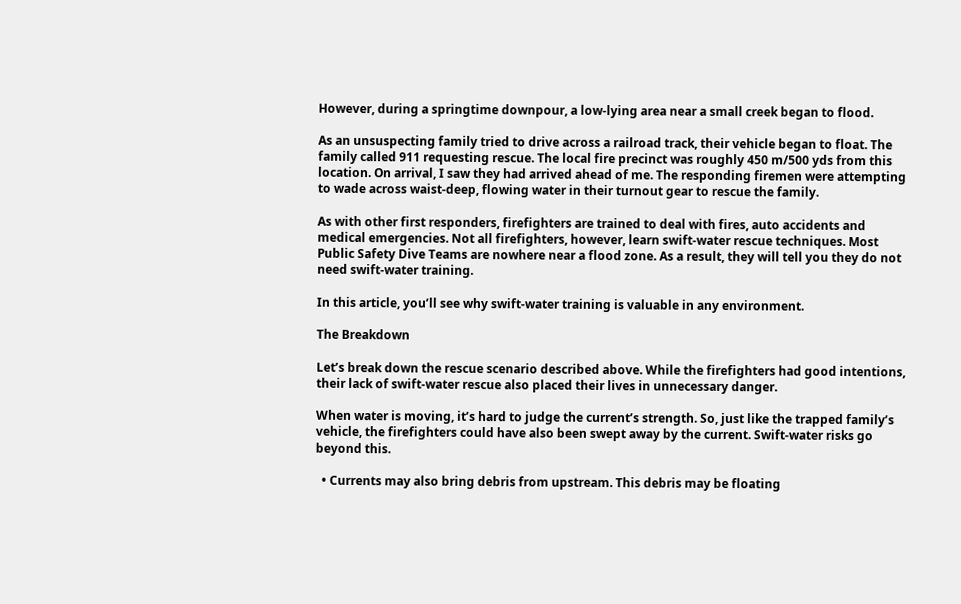However, during a springtime downpour, a low-lying area near a small creek began to flood.

As an unsuspecting family tried to drive across a railroad track, their vehicle began to float. The family called 911 requesting rescue. The local fire precinct was roughly 450 m/500 yds from this location. On arrival, I saw they had arrived ahead of me. The responding firemen were attempting to wade across waist-deep, flowing water in their turnout gear to rescue the family.

As with other first responders, firefighters are trained to deal with fires, auto accidents and medical emergencies. Not all firefighters, however, learn swift-water rescue techniques. Most Public Safety Dive Teams are nowhere near a flood zone. As a result, they will tell you they do not need swift-water training.

In this article, you’ll see why swift-water training is valuable in any environment.

The Breakdown

Let’s break down the rescue scenario described above. While the firefighters had good intentions, their lack of swift-water rescue also placed their lives in unnecessary danger.

When water is moving, it’s hard to judge the current’s strength. So, just like the trapped family’s vehicle, the firefighters could have also been swept away by the current. Swift-water risks go beyond this.

  • Currents may also bring debris from upstream. This debris may be floating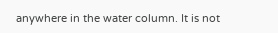anywhere in the water column. It is not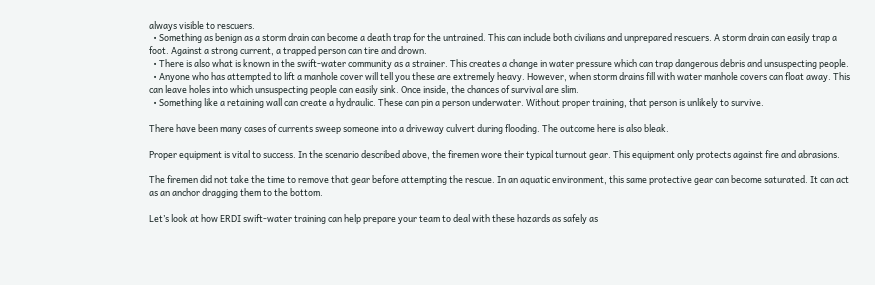always visible to rescuers.
  • Something as benign as a storm drain can become a death trap for the untrained. This can include both civilians and unprepared rescuers. A storm drain can easily trap a foot. Against a strong current, a trapped person can tire and drown.
  • There is also what is known in the swift-water community as a strainer. This creates a change in water pressure which can trap dangerous debris and unsuspecting people.
  • Anyone who has attempted to lift a manhole cover will tell you these are extremely heavy. However, when storm drains fill with water manhole covers can float away. This can leave holes into which unsuspecting people can easily sink. Once inside, the chances of survival are slim.
  • Something like a retaining wall can create a hydraulic. These can pin a person underwater. Without proper training, that person is unlikely to survive.

There have been many cases of currents sweep someone into a driveway culvert during flooding. The outcome here is also bleak.

Proper equipment is vital to success. In the scenario described above, the firemen wore their typical turnout gear. This equipment only protects against fire and abrasions.

The firemen did not take the time to remove that gear before attempting the rescue. In an aquatic environment, this same protective gear can become saturated. It can act as an anchor dragging them to the bottom.

Let’s look at how ERDI swift-water training can help prepare your team to deal with these hazards as safely as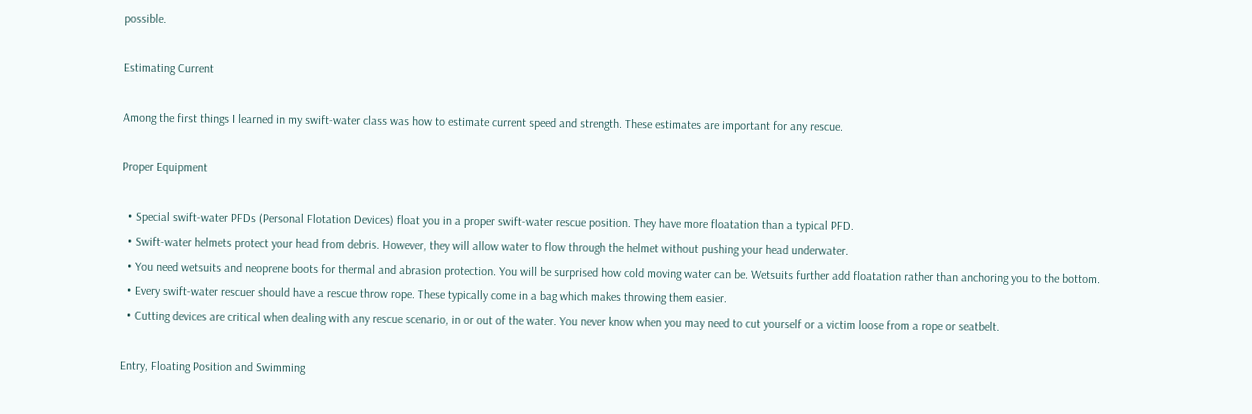possible.

Estimating Current

Among the first things I learned in my swift-water class was how to estimate current speed and strength. These estimates are important for any rescue.

Proper Equipment

  • Special swift-water PFDs (Personal Flotation Devices) float you in a proper swift-water rescue position. They have more floatation than a typical PFD.
  • Swift-water helmets protect your head from debris. However, they will allow water to flow through the helmet without pushing your head underwater.
  • You need wetsuits and neoprene boots for thermal and abrasion protection. You will be surprised how cold moving water can be. Wetsuits further add floatation rather than anchoring you to the bottom.
  • Every swift-water rescuer should have a rescue throw rope. These typically come in a bag which makes throwing them easier.
  • Cutting devices are critical when dealing with any rescue scenario, in or out of the water. You never know when you may need to cut yourself or a victim loose from a rope or seatbelt.

Entry, Floating Position and Swimming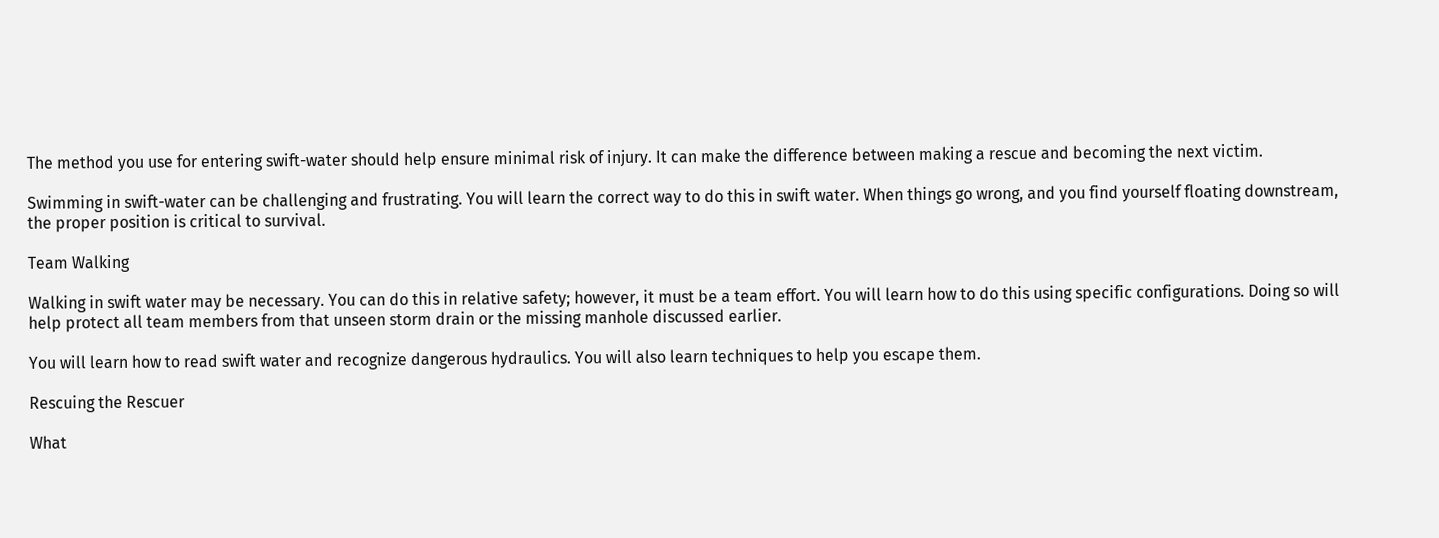The method you use for entering swift-water should help ensure minimal risk of injury. It can make the difference between making a rescue and becoming the next victim.

Swimming in swift-water can be challenging and frustrating. You will learn the correct way to do this in swift water. When things go wrong, and you find yourself floating downstream, the proper position is critical to survival.

Team Walking

Walking in swift water may be necessary. You can do this in relative safety; however, it must be a team effort. You will learn how to do this using specific configurations. Doing so will help protect all team members from that unseen storm drain or the missing manhole discussed earlier.

You will learn how to read swift water and recognize dangerous hydraulics. You will also learn techniques to help you escape them.

Rescuing the Rescuer

What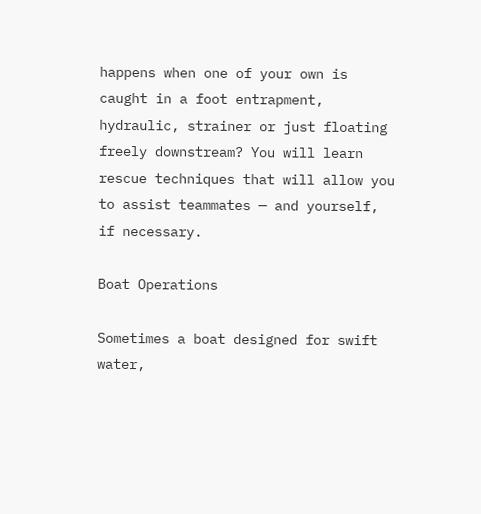happens when one of your own is caught in a foot entrapment, hydraulic, strainer or just floating freely downstream? You will learn rescue techniques that will allow you to assist teammates — and yourself, if necessary.

Boat Operations

Sometimes a boat designed for swift water,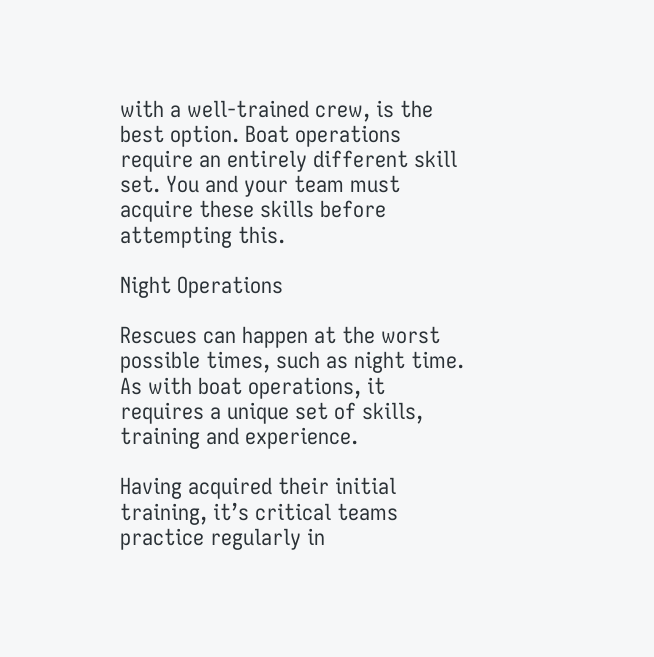with a well-trained crew, is the best option. Boat operations require an entirely different skill set. You and your team must acquire these skills before attempting this.

Night Operations

Rescues can happen at the worst possible times, such as night time. As with boat operations, it requires a unique set of skills, training and experience.

Having acquired their initial training, it’s critical teams practice regularly in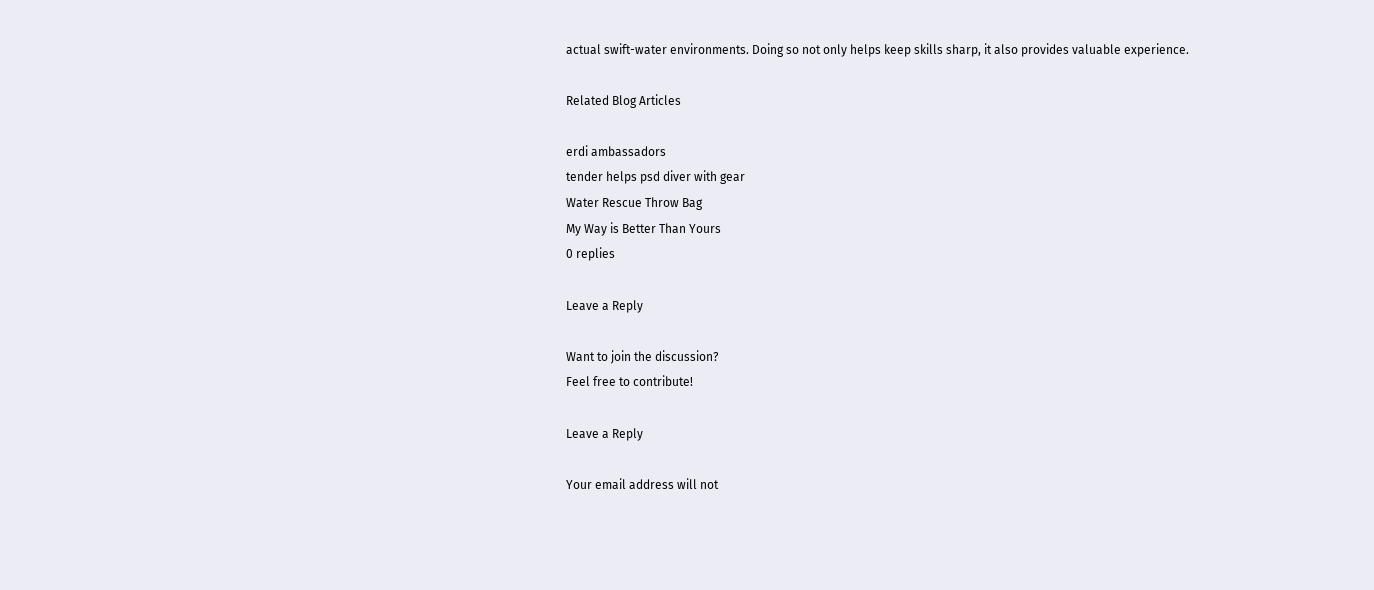actual swift-water environments. Doing so not only helps keep skills sharp, it also provides valuable experience.

Related Blog Articles

erdi ambassadors
tender helps psd diver with gear
Water Rescue Throw Bag
My Way is Better Than Yours
0 replies

Leave a Reply

Want to join the discussion?
Feel free to contribute!

Leave a Reply

Your email address will not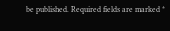be published. Required fields are marked *